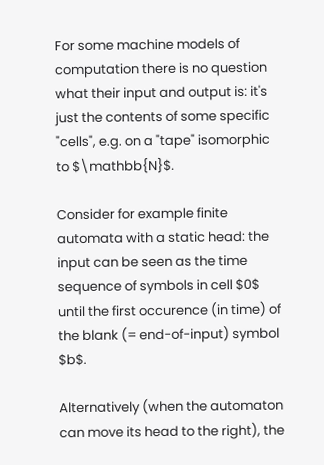For some machine models of computation there is no question what their input and output is: it's just the contents of some specific "cells", e.g. on a "tape" isomorphic to $\mathbb{N}$.

Consider for example finite automata with a static head: the input can be seen as the time sequence of symbols in cell $0$ until the first occurence (in time) of the blank (= end-of-input) symbol $b$.

Alternatively (when the automaton can move its head to the right), the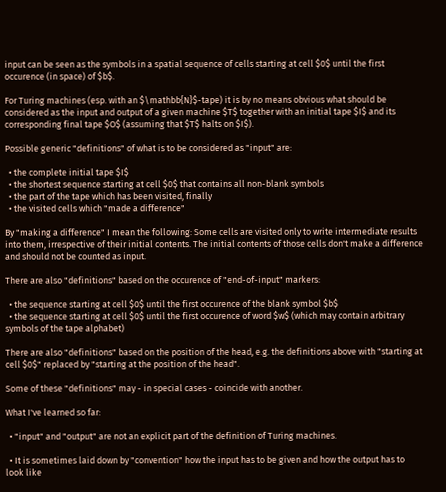input can be seen as the symbols in a spatial sequence of cells starting at cell $0$ until the first occurence (in space) of $b$.

For Turing machines (esp. with an $\mathbb{N}$-tape) it is by no means obvious what should be considered as the input and output of a given machine $T$ together with an initial tape $I$ and its corresponding final tape $O$ (assuming that $T$ halts on $I$).

Possible generic "definitions" of what is to be considered as "input" are:

  • the complete initial tape $I$
  • the shortest sequence starting at cell $0$ that contains all non-blank symbols
  • the part of the tape which has been visited, finally
  • the visited cells which "made a difference"

By "making a difference" I mean the following: Some cells are visited only to write intermediate results into them, irrespective of their initial contents. The initial contents of those cells don't make a difference and should not be counted as input.

There are also "definitions" based on the occurence of "end-of-input" markers:

  • the sequence starting at cell $0$ until the first occurence of the blank symbol $b$
  • the sequence starting at cell $0$ until the first occurence of word $w$ (which may contain arbitrary symbols of the tape alphabet)

There are also "definitions" based on the position of the head, e.g. the definitions above with "starting at cell $0$" replaced by "starting at the position of the head".

Some of these "definitions" may - in special cases - coincide with another.

What I've learned so far:

  • "input" and "output" are not an explicit part of the definition of Turing machines.

  • It is sometimes laid down by "convention" how the input has to be given and how the output has to look like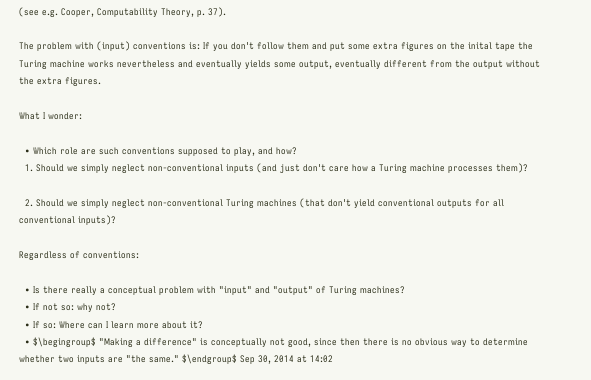(see e.g. Cooper, Computability Theory, p. 37).

The problem with (input) conventions is: If you don't follow them and put some extra figures on the inital tape the Turing machine works nevertheless and eventually yields some output, eventually different from the output without the extra figures.

What I wonder:

  • Which role are such conventions supposed to play, and how?
  1. Should we simply neglect non-conventional inputs (and just don't care how a Turing machine processes them)?

  2. Should we simply neglect non-conventional Turing machines (that don't yield conventional outputs for all conventional inputs)?

Regardless of conventions:

  • Is there really a conceptual problem with "input" and "output" of Turing machines?
  • If not so: why not?
  • If so: Where can I learn more about it?
  • $\begingroup$ "Making a difference" is conceptually not good, since then there is no obvious way to determine whether two inputs are "the same." $\endgroup$ Sep 30, 2014 at 14:02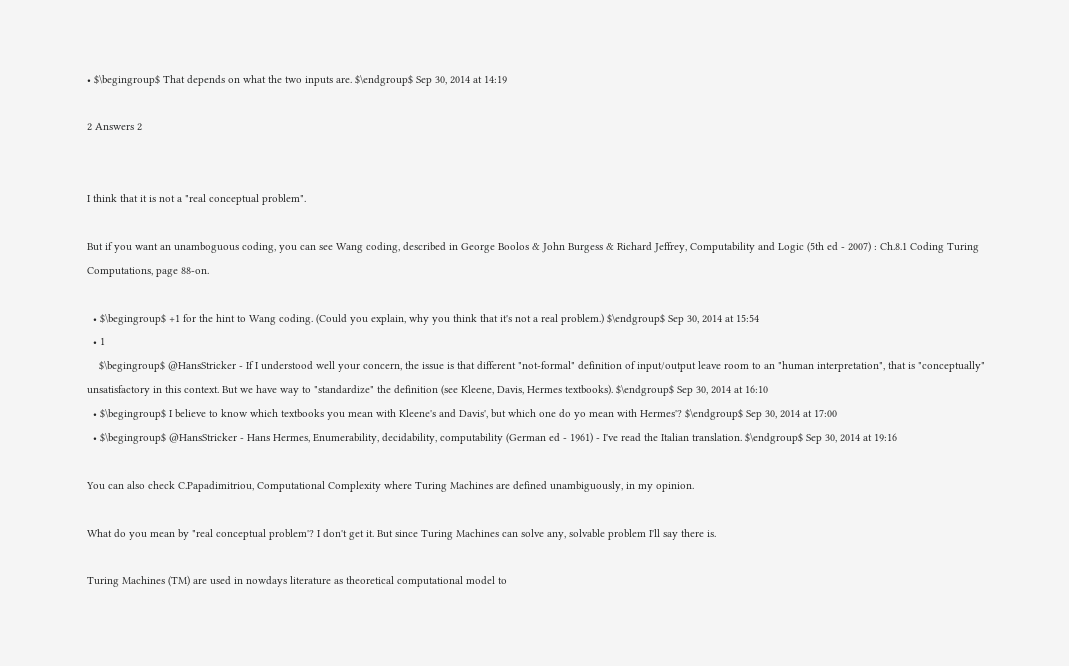• $\begingroup$ That depends on what the two inputs are. $\endgroup$ Sep 30, 2014 at 14:19

2 Answers 2


I think that it is not a "real conceptual problem".

But if you want an unamboguous coding, you can see Wang coding, described in George Boolos & John Burgess & Richard Jeffrey, Computability and Logic (5th ed - 2007) : Ch.8.1 Coding Turing Computations, page 88-on.

  • $\begingroup$ +1 for the hint to Wang coding. (Could you explain, why you think that it's not a real problem.) $\endgroup$ Sep 30, 2014 at 15:54
  • 1
    $\begingroup$ @HansStricker - If I understood well your concern, the issue is that different "not-formal" definition of input/output leave room to an "human interpretation", that is "conceptually" unsatisfactory in this context. But we have way to "standardize" the definition (see Kleene, Davis, Hermes textbooks). $\endgroup$ Sep 30, 2014 at 16:10
  • $\begingroup$ I believe to know which textbooks you mean with Kleene's and Davis', but which one do yo mean with Hermes'? $\endgroup$ Sep 30, 2014 at 17:00
  • $\begingroup$ @HansStricker - Hans Hermes, Enumerability, decidability, computability (German ed - 1961) - I've read the Italian translation. $\endgroup$ Sep 30, 2014 at 19:16

You can also check C.Papadimitriou, Computational Complexity where Turing Machines are defined unambiguously, in my opinion.

What do you mean by "real conceptual problem'? I don't get it. But since Turing Machines can solve any, solvable problem I'll say there is.

Turing Machines (TM) are used in nowdays literature as theoretical computational model to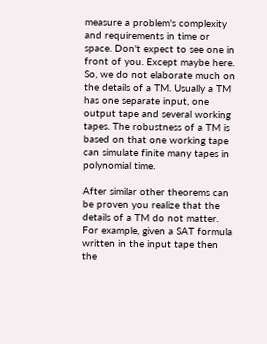measure a problem's complexity and requirements in time or space. Don't expect to see one in front of you. Except maybe here. So, we do not elaborate much on the details of a TM. Usually a TM has one separate input, one output tape and several working tapes. The robustness of a TM is based on that one working tape can simulate finite many tapes in polynomial time.

After similar other theorems can be proven you realize that the details of a TM do not matter. For example, given a SAT formula written in the input tape then the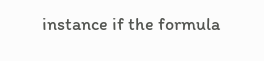instance if the formula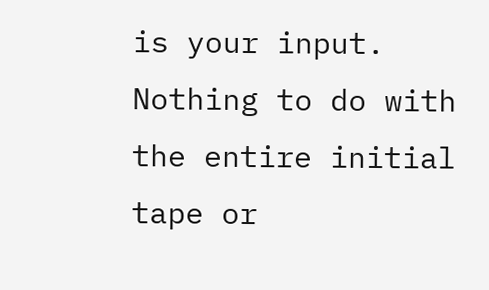is your input. Nothing to do with the entire initial tape or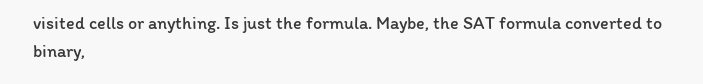visited cells or anything. Is just the formula. Maybe, the SAT formula converted to binary,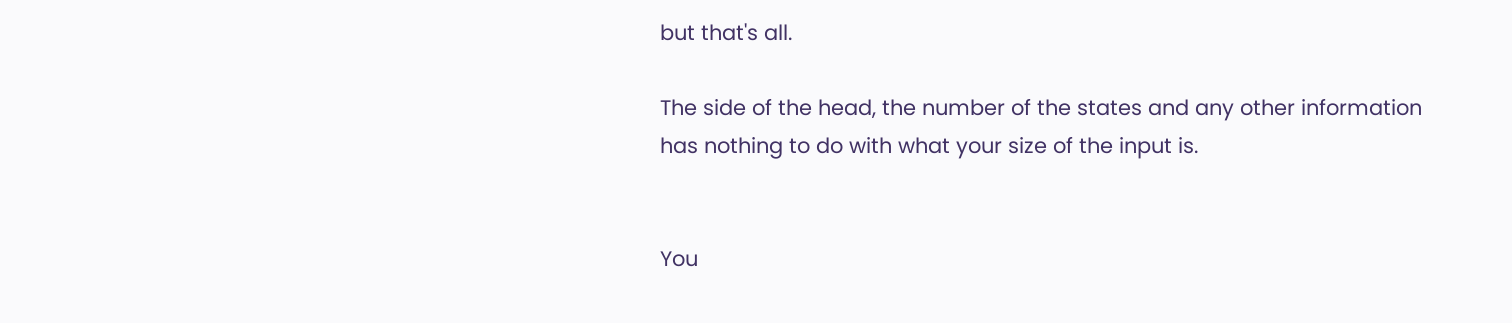but that's all.

The side of the head, the number of the states and any other information has nothing to do with what your size of the input is.


You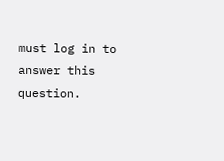must log in to answer this question.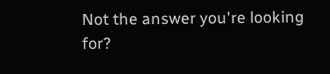Not the answer you're looking for?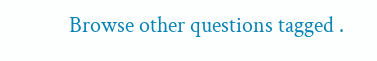Browse other questions tagged .